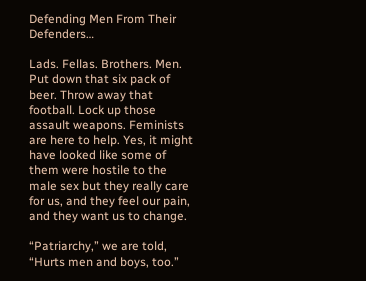Defending Men From Their Defenders…

Lads. Fellas. Brothers. Men. Put down that six pack of beer. Throw away that football. Lock up those assault weapons. Feminists are here to help. Yes, it might have looked like some of them were hostile to the male sex but they really care for us, and they feel our pain, and they want us to change.

“Patriarchy,” we are told, “Hurts men and boys, too.”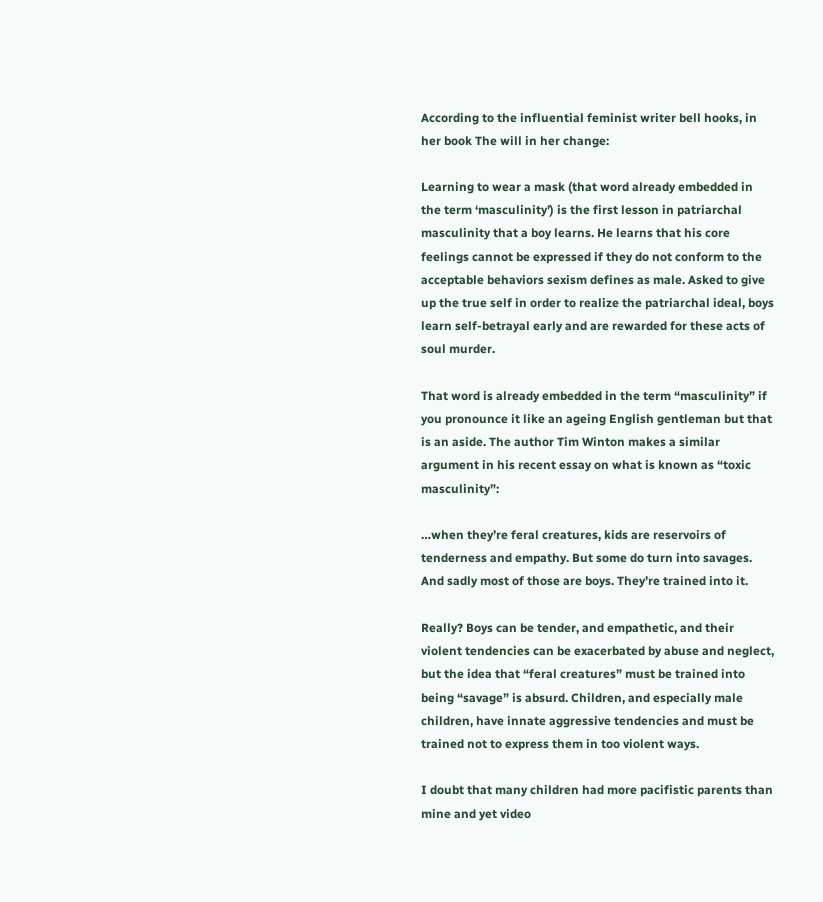According to the influential feminist writer bell hooks, in her book The will in her change:

Learning to wear a mask (that word already embedded in the term ‘masculinity’) is the first lesson in patriarchal masculinity that a boy learns. He learns that his core feelings cannot be expressed if they do not conform to the acceptable behaviors sexism defines as male. Asked to give up the true self in order to realize the patriarchal ideal, boys learn self-betrayal early and are rewarded for these acts of soul murder.

That word is already embedded in the term “masculinity” if you pronounce it like an ageing English gentleman but that is an aside. The author Tim Winton makes a similar argument in his recent essay on what is known as “toxic masculinity”:

…when they’re feral creatures, kids are reservoirs of tenderness and empathy. But some do turn into savages. And sadly most of those are boys. They’re trained into it.

Really? Boys can be tender, and empathetic, and their violent tendencies can be exacerbated by abuse and neglect, but the idea that “feral creatures” must be trained into being “savage” is absurd. Children, and especially male children, have innate aggressive tendencies and must be trained not to express them in too violent ways.

I doubt that many children had more pacifistic parents than mine and yet video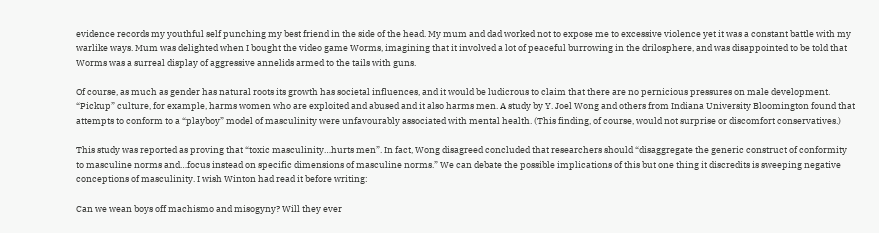evidence records my youthful self punching my best friend in the side of the head. My mum and dad worked not to expose me to excessive violence yet it was a constant battle with my warlike ways. Mum was delighted when I bought the video game Worms, imagining that it involved a lot of peaceful burrowing in the drilosphere, and was disappointed to be told that Worms was a surreal display of aggressive annelids armed to the tails with guns.

Of course, as much as gender has natural roots its growth has societal influences, and it would be ludicrous to claim that there are no pernicious pressures on male development. “Pickup” culture, for example, harms women who are exploited and abused and it also harms men. A study by Y. Joel Wong and others from Indiana University Bloomington found that attempts to conform to a “playboy” model of masculinity were unfavourably associated with mental health. (This finding, of course, would not surprise or discomfort conservatives.)

This study was reported as proving that “toxic masculinity…hurts men”. In fact, Wong disagreed concluded that researchers should “disaggregate the generic construct of conformity to masculine norms and…focus instead on specific dimensions of masculine norms.” We can debate the possible implications of this but one thing it discredits is sweeping negative conceptions of masculinity. I wish Winton had read it before writing:

Can we wean boys off machismo and misogyny? Will they ever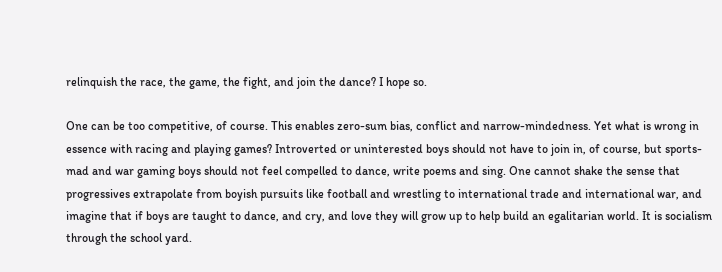relinquish the race, the game, the fight, and join the dance? I hope so.

One can be too competitive, of course. This enables zero-sum bias, conflict and narrow-mindedness. Yet what is wrong in essence with racing and playing games? Introverted or uninterested boys should not have to join in, of course, but sports-mad and war gaming boys should not feel compelled to dance, write poems and sing. One cannot shake the sense that progressives extrapolate from boyish pursuits like football and wrestling to international trade and international war, and imagine that if boys are taught to dance, and cry, and love they will grow up to help build an egalitarian world. It is socialism through the school yard.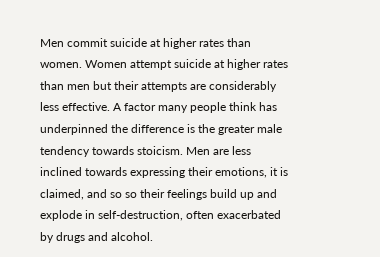Men commit suicide at higher rates than women. Women attempt suicide at higher rates than men but their attempts are considerably less effective. A factor many people think has underpinned the difference is the greater male tendency towards stoicism. Men are less inclined towards expressing their emotions, it is claimed, and so so their feelings build up and explode in self-destruction, often exacerbated by drugs and alcohol.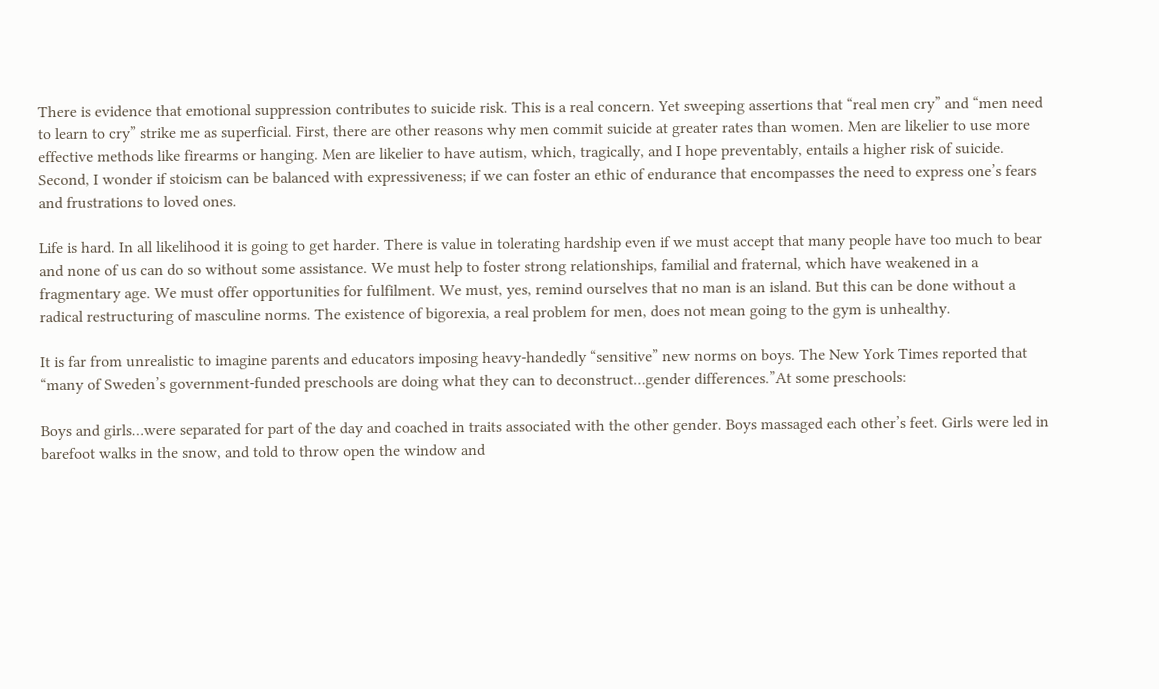There is evidence that emotional suppression contributes to suicide risk. This is a real concern. Yet sweeping assertions that “real men cry” and “men need to learn to cry” strike me as superficial. First, there are other reasons why men commit suicide at greater rates than women. Men are likelier to use more effective methods like firearms or hanging. Men are likelier to have autism, which, tragically, and I hope preventably, entails a higher risk of suicide. Second, I wonder if stoicism can be balanced with expressiveness; if we can foster an ethic of endurance that encompasses the need to express one’s fears and frustrations to loved ones.

Life is hard. In all likelihood it is going to get harder. There is value in tolerating hardship even if we must accept that many people have too much to bear and none of us can do so without some assistance. We must help to foster strong relationships, familial and fraternal, which have weakened in a fragmentary age. We must offer opportunities for fulfilment. We must, yes, remind ourselves that no man is an island. But this can be done without a radical restructuring of masculine norms. The existence of bigorexia, a real problem for men, does not mean going to the gym is unhealthy.

It is far from unrealistic to imagine parents and educators imposing heavy-handedly “sensitive” new norms on boys. The New York Times reported that “many of Sweden’s government-funded preschools are doing what they can to deconstruct…gender differences.”At some preschools:

Boys and girls…were separated for part of the day and coached in traits associated with the other gender. Boys massaged each other’s feet. Girls were led in barefoot walks in the snow, and told to throw open the window and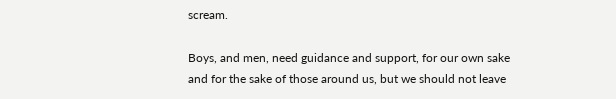scream.

Boys, and men, need guidance and support, for our own sake and for the sake of those around us, but we should not leave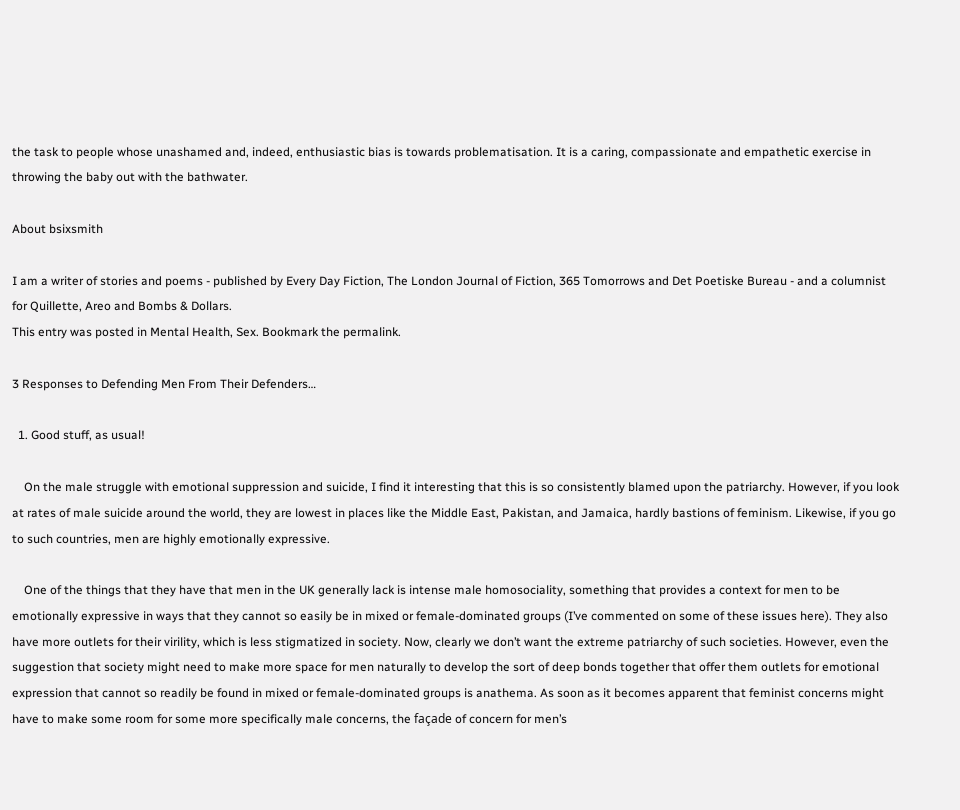the task to people whose unashamed and, indeed, enthusiastic bias is towards problematisation. It is a caring, compassionate and empathetic exercise in throwing the baby out with the bathwater.

About bsixsmith

I am a writer of stories and poems - published by Every Day Fiction, The London Journal of Fiction, 365 Tomorrows and Det Poetiske Bureau - and a columnist for Quillette, Areo and Bombs & Dollars.
This entry was posted in Mental Health, Sex. Bookmark the permalink.

3 Responses to Defending Men From Their Defenders…

  1. Good stuff, as usual!

    On the male struggle with emotional suppression and suicide, I find it interesting that this is so consistently blamed upon the patriarchy. However, if you look at rates of male suicide around the world, they are lowest in places like the Middle East, Pakistan, and Jamaica, hardly bastions of feminism. Likewise, if you go to such countries, men are highly emotionally expressive.

    One of the things that they have that men in the UK generally lack is intense male homosociality, something that provides a context for men to be emotionally expressive in ways that they cannot so easily be in mixed or female-dominated groups (I’ve commented on some of these issues here). They also have more outlets for their virility, which is less stigmatized in society. Now, clearly we don’t want the extreme patriarchy of such societies. However, even the suggestion that society might need to make more space for men naturally to develop the sort of deep bonds together that offer them outlets for emotional expression that cannot so readily be found in mixed or female-dominated groups is anathema. As soon as it becomes apparent that feminist concerns might have to make some room for some more specifically male concerns, the façade of concern for men’s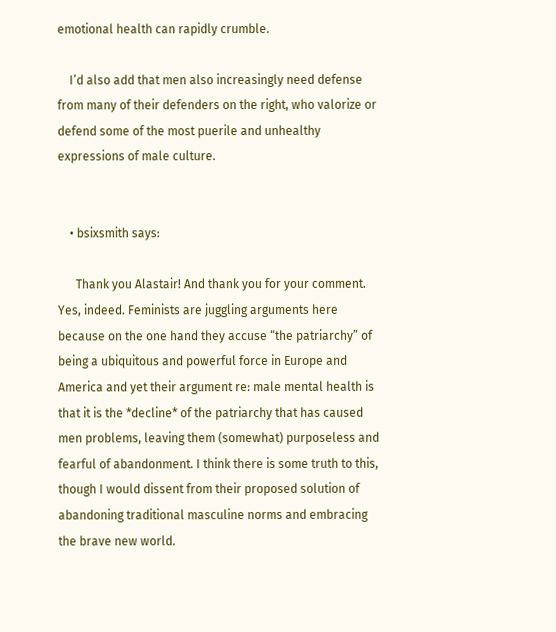emotional health can rapidly crumble.

    I’d also add that men also increasingly need defense from many of their defenders on the right, who valorize or defend some of the most puerile and unhealthy expressions of male culture.


    • bsixsmith says:

      Thank you Alastair! And thank you for your comment. Yes, indeed. Feminists are juggling arguments here because on the one hand they accuse “the patriarchy” of being a ubiquitous and powerful force in Europe and America and yet their argument re: male mental health is that it is the *decline* of the patriarchy that has caused men problems, leaving them (somewhat) purposeless and fearful of abandonment. I think there is some truth to this, though I would dissent from their proposed solution of abandoning traditional masculine norms and embracing the brave new world.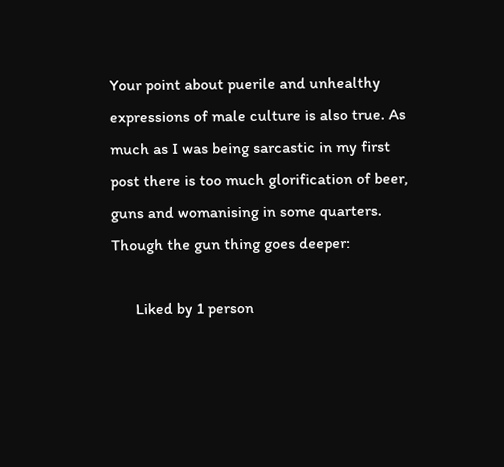Your point about puerile and unhealthy expressions of male culture is also true. As much as I was being sarcastic in my first post there is too much glorification of beer, guns and womanising in some quarters. Though the gun thing goes deeper:

      Liked by 1 person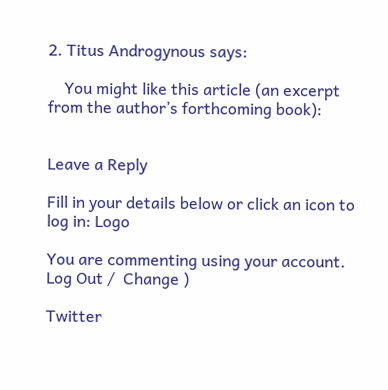2. Titus Androgynous says:

    You might like this article (an excerpt from the author’s forthcoming book):


Leave a Reply

Fill in your details below or click an icon to log in: Logo

You are commenting using your account. Log Out /  Change )

Twitter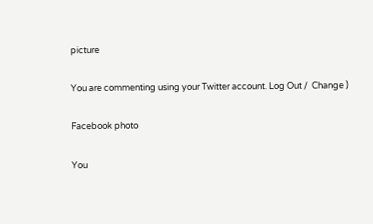picture

You are commenting using your Twitter account. Log Out /  Change )

Facebook photo

You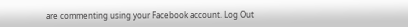are commenting using your Facebook account. Log Out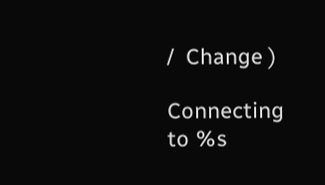/  Change )

Connecting to %s